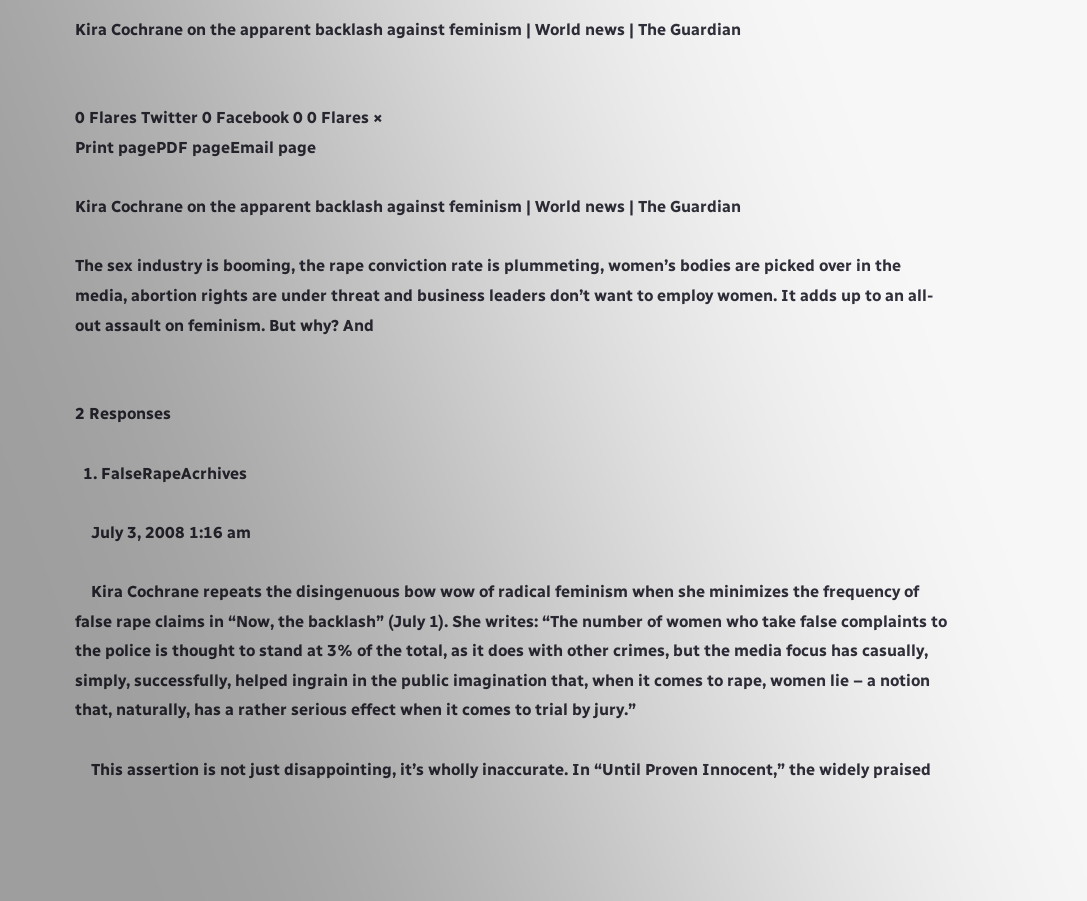Kira Cochrane on the apparent backlash against feminism | World news | The Guardian


0 Flares Twitter 0 Facebook 0 0 Flares ×
Print pagePDF pageEmail page

Kira Cochrane on the apparent backlash against feminism | World news | The Guardian

The sex industry is booming, the rape conviction rate is plummeting, women’s bodies are picked over in the media, abortion rights are under threat and business leaders don’t want to employ women. It adds up to an all-out assault on feminism. But why? And


2 Responses

  1. FalseRapeAcrhives

    July 3, 2008 1:16 am

    Kira Cochrane repeats the disingenuous bow wow of radical feminism when she minimizes the frequency of false rape claims in “Now, the backlash” (July 1). She writes: “The number of women who take false complaints to the police is thought to stand at 3% of the total, as it does with other crimes, but the media focus has casually, simply, successfully, helped ingrain in the public imagination that, when it comes to rape, women lie – a notion that, naturally, has a rather serious effect when it comes to trial by jury.”

    This assertion is not just disappointing, it’s wholly inaccurate. In “Until Proven Innocent,” the widely praised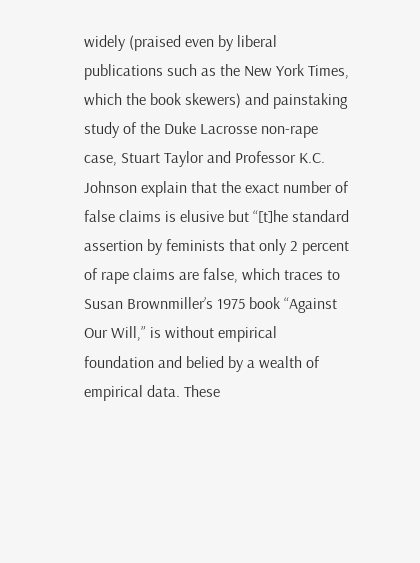widely (praised even by liberal publications such as the New York Times, which the book skewers) and painstaking study of the Duke Lacrosse non-rape case, Stuart Taylor and Professor K.C. Johnson explain that the exact number of false claims is elusive but “[t]he standard assertion by feminists that only 2 percent of rape claims are false, which traces to Susan Brownmiller’s 1975 book “Against Our Will,” is without empirical foundation and belied by a wealth of empirical data. These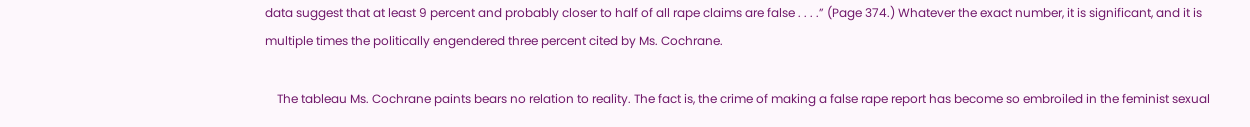data suggest that at least 9 percent and probably closer to half of all rape claims are false . . . .” (Page 374.) Whatever the exact number, it is significant, and it is multiple times the politically engendered three percent cited by Ms. Cochrane.

    The tableau Ms. Cochrane paints bears no relation to reality. The fact is, the crime of making a false rape report has become so embroiled in the feminist sexual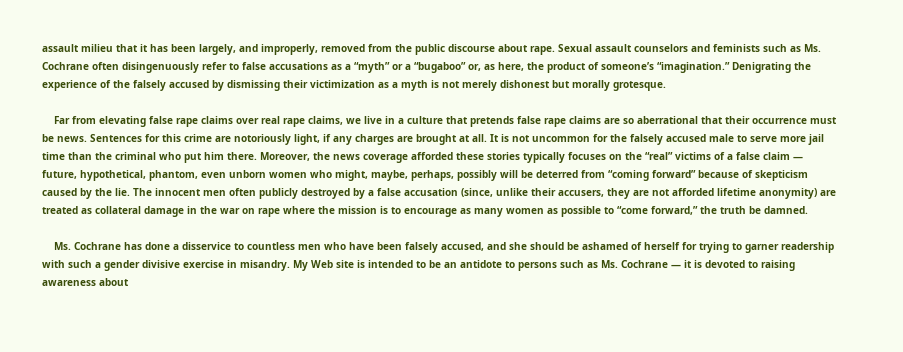assault milieu that it has been largely, and improperly, removed from the public discourse about rape. Sexual assault counselors and feminists such as Ms. Cochrane often disingenuously refer to false accusations as a “myth” or a “bugaboo” or, as here, the product of someone’s “imagination.” Denigrating the experience of the falsely accused by dismissing their victimization as a myth is not merely dishonest but morally grotesque.

    Far from elevating false rape claims over real rape claims, we live in a culture that pretends false rape claims are so aberrational that their occurrence must be news. Sentences for this crime are notoriously light, if any charges are brought at all. It is not uncommon for the falsely accused male to serve more jail time than the criminal who put him there. Moreover, the news coverage afforded these stories typically focuses on the “real” victims of a false claim — future, hypothetical, phantom, even unborn women who might, maybe, perhaps, possibly will be deterred from “coming forward” because of skepticism caused by the lie. The innocent men often publicly destroyed by a false accusation (since, unlike their accusers, they are not afforded lifetime anonymity) are treated as collateral damage in the war on rape where the mission is to encourage as many women as possible to “come forward,” the truth be damned.

    Ms. Cochrane has done a disservice to countless men who have been falsely accused, and she should be ashamed of herself for trying to garner readership with such a gender divisive exercise in misandry. My Web site is intended to be an antidote to persons such as Ms. Cochrane — it is devoted to raising awareness about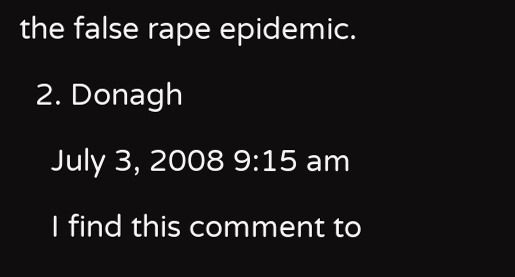the false rape epidemic.

  2. Donagh

    July 3, 2008 9:15 am

    I find this comment to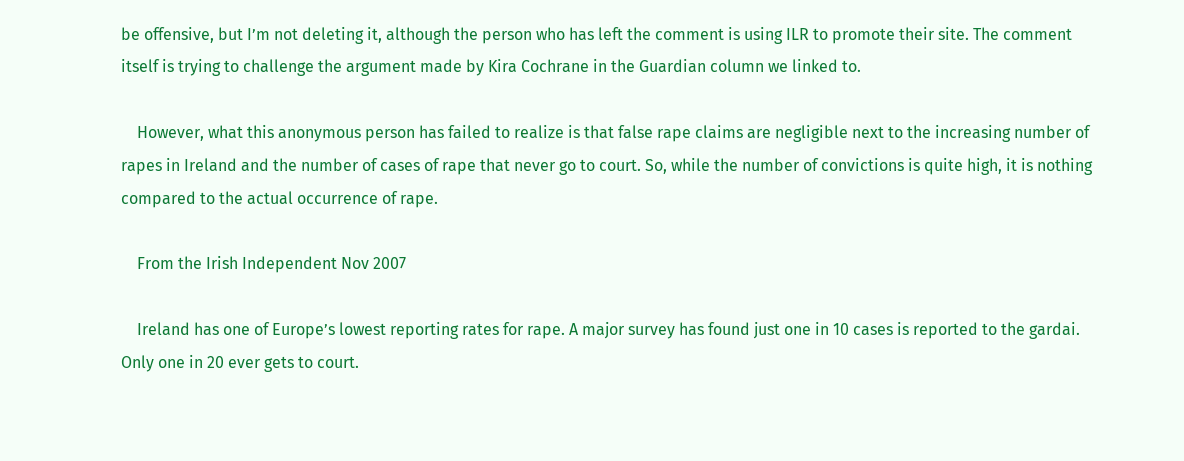be offensive, but I’m not deleting it, although the person who has left the comment is using ILR to promote their site. The comment itself is trying to challenge the argument made by Kira Cochrane in the Guardian column we linked to.

    However, what this anonymous person has failed to realize is that false rape claims are negligible next to the increasing number of rapes in Ireland and the number of cases of rape that never go to court. So, while the number of convictions is quite high, it is nothing compared to the actual occurrence of rape.

    From the Irish Independent Nov 2007

    Ireland has one of Europe’s lowest reporting rates for rape. A major survey has found just one in 10 cases is reported to the gardai. Only one in 20 ever gets to court.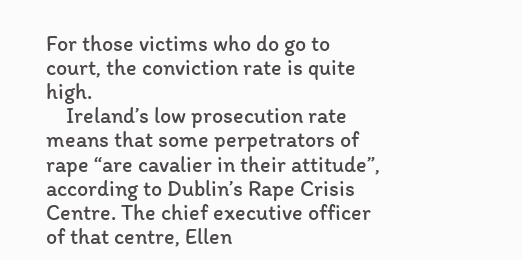For those victims who do go to court, the conviction rate is quite high.
    Ireland’s low prosecution rate means that some perpetrators of rape “are cavalier in their attitude”, according to Dublin’s Rape Crisis Centre. The chief executive officer of that centre, Ellen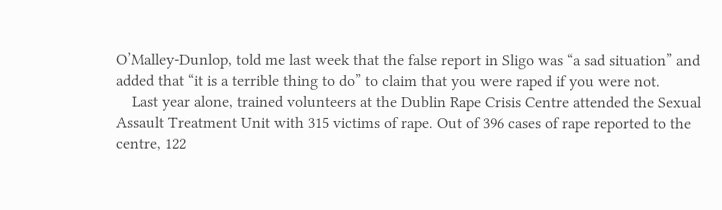O’Malley-Dunlop, told me last week that the false report in Sligo was “a sad situation” and added that “it is a terrible thing to do” to claim that you were raped if you were not.
    Last year alone, trained volunteers at the Dublin Rape Crisis Centre attended the Sexual Assault Treatment Unit with 315 victims of rape. Out of 396 cases of rape reported to the centre, 122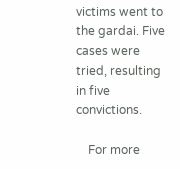victims went to the gardai. Five cases were tried, resulting in five convictions.

    For more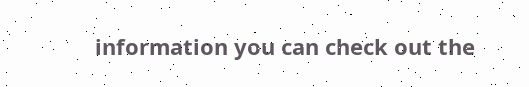information you can check out the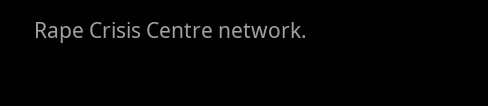Rape Crisis Centre network.